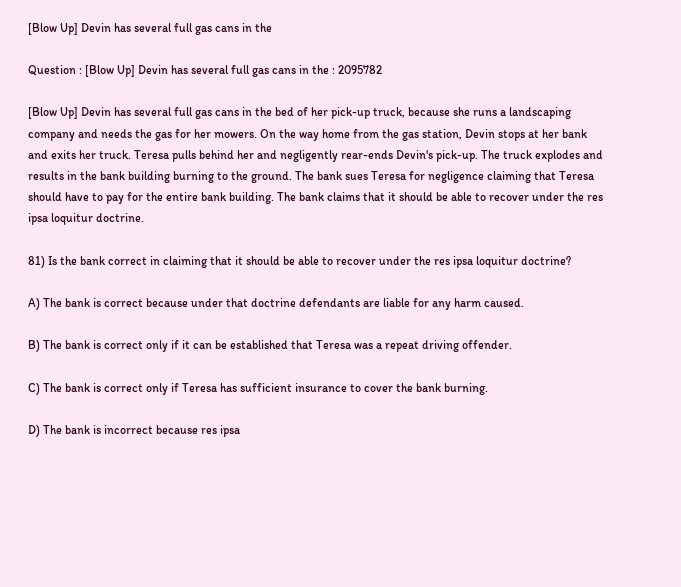[Blow Up] Devin has several full gas cans in the

Question : [Blow Up] Devin has several full gas cans in the : 2095782

[Blow Up] Devin has several full gas cans in the bed of her pick-up truck, because she runs a landscaping company and needs the gas for her mowers. On the way home from the gas station, Devin stops at her bank and exits her truck. Teresa pulls behind her and negligently rear-ends Devin's pick-up. The truck explodes and results in the bank building burning to the ground. The bank sues Teresa for negligence claiming that Teresa should have to pay for the entire bank building. The bank claims that it should be able to recover under the res ipsa loquitur doctrine.

81) Is the bank correct in claiming that it should be able to recover under the res ipsa loquitur doctrine?

A) The bank is correct because under that doctrine defendants are liable for any harm caused.

B) The bank is correct only if it can be established that Teresa was a repeat driving offender.

C) The bank is correct only if Teresa has sufficient insurance to cover the bank burning.

D) The bank is incorrect because res ipsa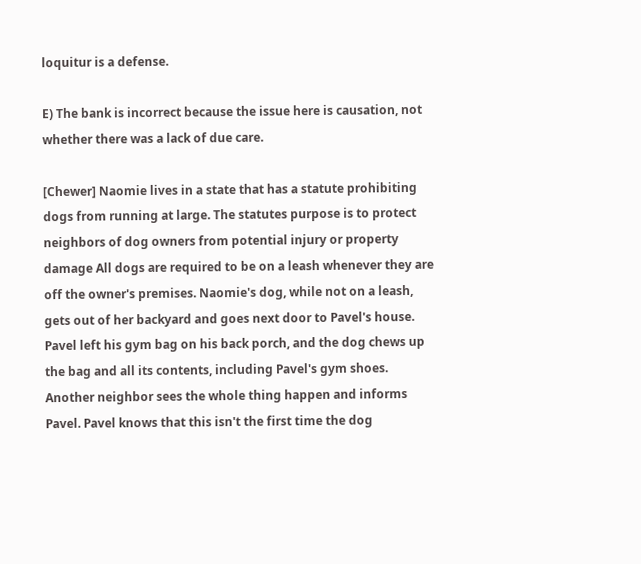loquitur is a defense.

E) The bank is incorrect because the issue here is causation, not whether there was a lack of due care.

[Chewer] Naomie lives in a state that has a statute prohibiting dogs from running at large. The statutes purpose is to protect neighbors of dog owners from potential injury or property damage All dogs are required to be on a leash whenever they are off the owner's premises. Naomie's dog, while not on a leash, gets out of her backyard and goes next door to Pavel's house. Pavel left his gym bag on his back porch, and the dog chews up the bag and all its contents, including Pavel's gym shoes. Another neighbor sees the whole thing happen and informs Pavel. Pavel knows that this isn't the first time the dog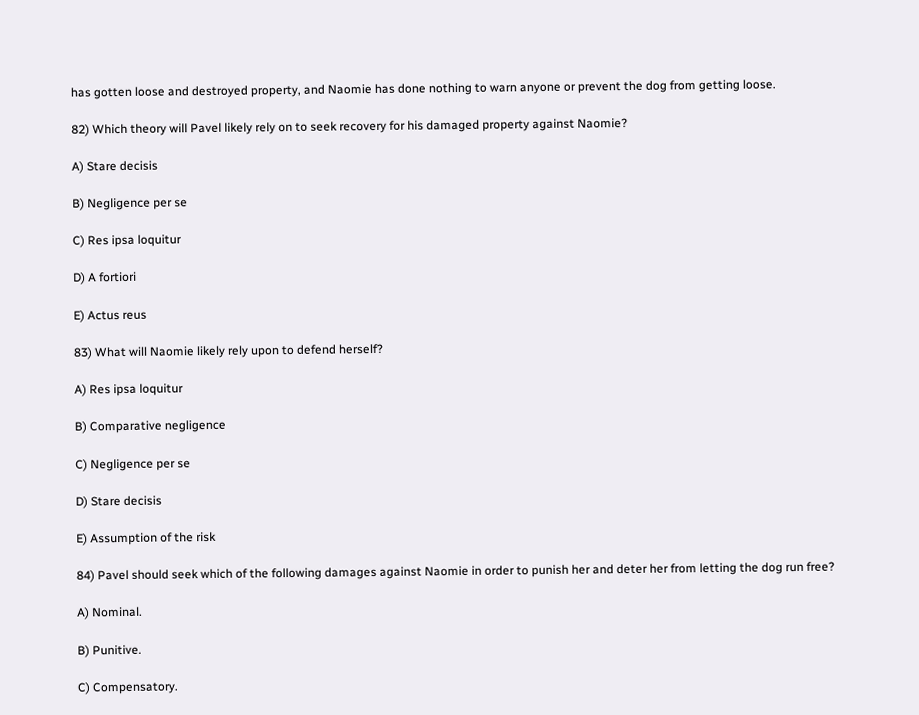has gotten loose and destroyed property, and Naomie has done nothing to warn anyone or prevent the dog from getting loose.

82) Which theory will Pavel likely rely on to seek recovery for his damaged property against Naomie?

A) Stare decisis

B) Negligence per se

C) Res ipsa loquitur

D) A fortiori

E) Actus reus

83) What will Naomie likely rely upon to defend herself?

A) Res ipsa loquitur

B) Comparative negligence

C) Negligence per se

D) Stare decisis

E) Assumption of the risk

84) Pavel should seek which of the following damages against Naomie in order to punish her and deter her from letting the dog run free?

A) Nominal.

B) Punitive.

C) Compensatory.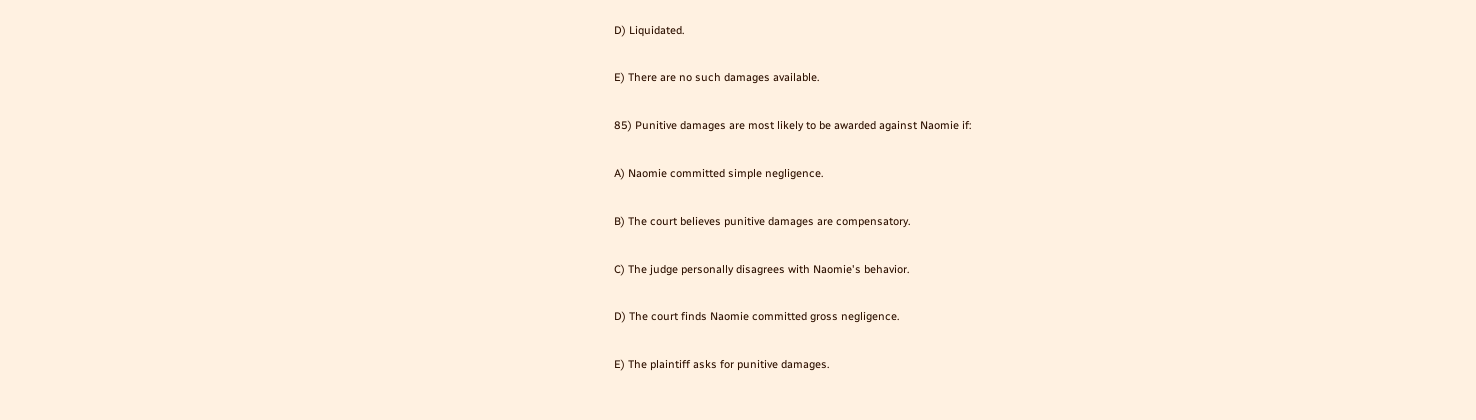D) Liquidated.

E) There are no such damages available.

85) Punitive damages are most likely to be awarded against Naomie if:

A) Naomie committed simple negligence.

B) The court believes punitive damages are compensatory.

C) The judge personally disagrees with Naomie's behavior.

D) The court finds Naomie committed gross negligence.

E) The plaintiff asks for punitive damages.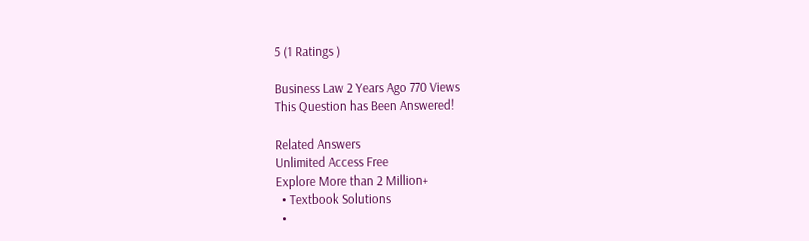5 (1 Ratings )

Business Law 2 Years Ago 770 Views
This Question has Been Answered!

Related Answers
Unlimited Access Free
Explore More than 2 Million+
  • Textbook Solutions
  •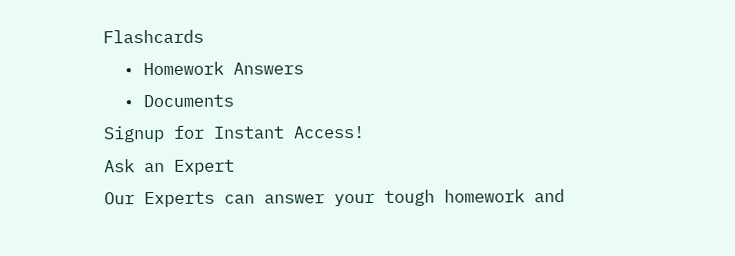Flashcards
  • Homework Answers
  • Documents
Signup for Instant Access!
Ask an Expert
Our Experts can answer your tough homework and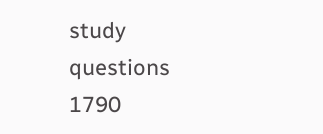study questions
1790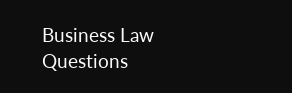Business Law Questions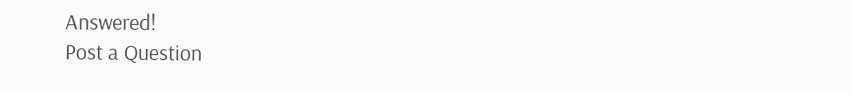Answered!
Post a Question